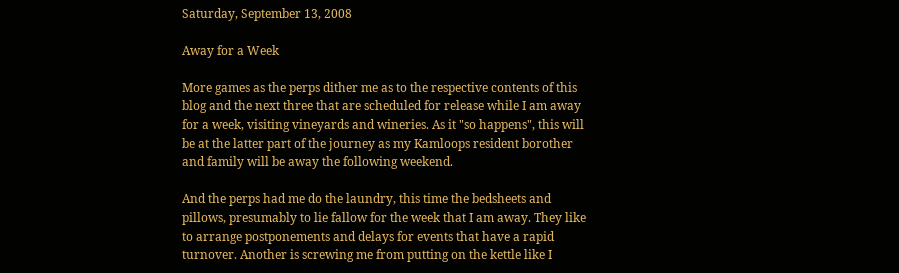Saturday, September 13, 2008

Away for a Week

More games as the perps dither me as to the respective contents of this blog and the next three that are scheduled for release while I am away for a week, visiting vineyards and wineries. As it "so happens", this will be at the latter part of the journey as my Kamloops resident borother and family will be away the following weekend.

And the perps had me do the laundry, this time the bedsheets and pillows, presumably to lie fallow for the week that I am away. They like to arrange postponements and delays for events that have a rapid turnover. Another is screwing me from putting on the kettle like I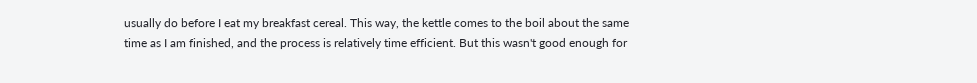usually do before I eat my breakfast cereal. This way, the kettle comes to the boil about the same time as I am finished, and the process is relatively time efficient. But this wasn't good enough for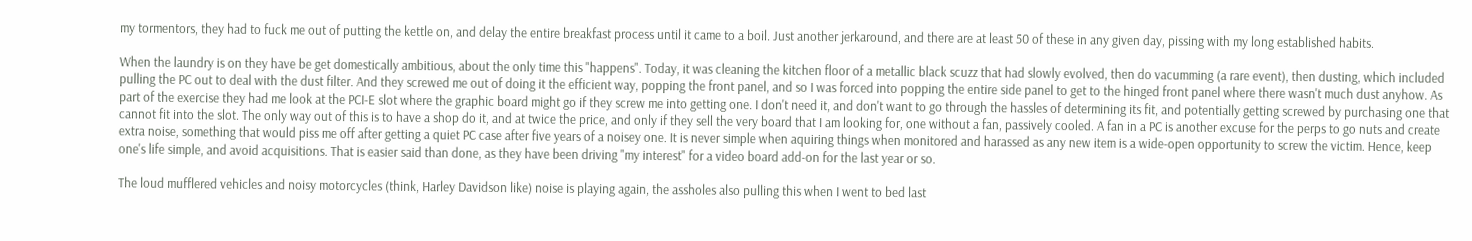my tormentors, they had to fuck me out of putting the kettle on, and delay the entire breakfast process until it came to a boil. Just another jerkaround, and there are at least 50 of these in any given day, pissing with my long established habits.

When the laundry is on they have be get domestically ambitious, about the only time this "happens". Today, it was cleaning the kitchen floor of a metallic black scuzz that had slowly evolved, then do vacumming (a rare event), then dusting, which included pulling the PC out to deal with the dust filter. And they screwed me out of doing it the efficient way, popping the front panel, and so I was forced into popping the entire side panel to get to the hinged front panel where there wasn't much dust anyhow. As part of the exercise they had me look at the PCI-E slot where the graphic board might go if they screw me into getting one. I don't need it, and don't want to go through the hassles of determining its fit, and potentially getting screwed by purchasing one that cannot fit into the slot. The only way out of this is to have a shop do it, and at twice the price, and only if they sell the very board that I am looking for, one without a fan, passively cooled. A fan in a PC is another excuse for the perps to go nuts and create extra noise, something that would piss me off after getting a quiet PC case after five years of a noisey one. It is never simple when aquiring things when monitored and harassed as any new item is a wide-open opportunity to screw the victim. Hence, keep one's life simple, and avoid acquisitions. That is easier said than done, as they have been driving "my interest" for a video board add-on for the last year or so.

The loud mufflered vehicles and noisy motorcycles (think, Harley Davidson like) noise is playing again, the assholes also pulling this when I went to bed last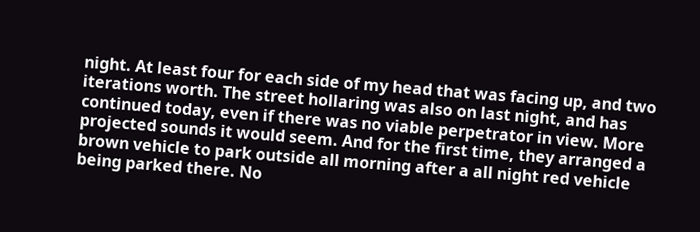night. At least four for each side of my head that was facing up, and two iterations worth. The street hollaring was also on last night, and has continued today, even if there was no viable perpetrator in view. More projected sounds it would seem. And for the first time, they arranged a brown vehicle to park outside all morning after a all night red vehicle being parked there. No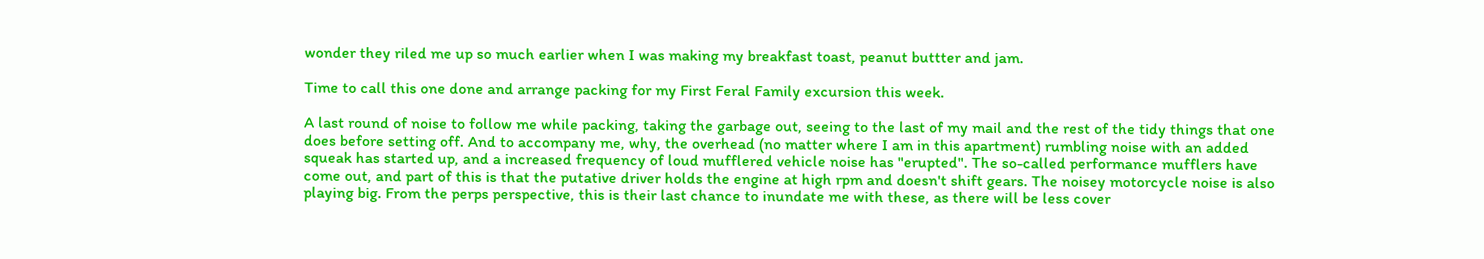wonder they riled me up so much earlier when I was making my breakfast toast, peanut buttter and jam.

Time to call this one done and arrange packing for my First Feral Family excursion this week.

A last round of noise to follow me while packing, taking the garbage out, seeing to the last of my mail and the rest of the tidy things that one does before setting off. And to accompany me, why, the overhead (no matter where I am in this apartment) rumbling noise with an added squeak has started up, and a increased frequency of loud mufflered vehicle noise has "erupted". The so-called performance mufflers have come out, and part of this is that the putative driver holds the engine at high rpm and doesn't shift gears. The noisey motorcycle noise is also playing big. From the perps perspective, this is their last chance to inundate me with these, as there will be less cover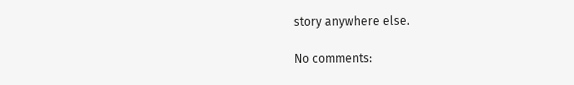story anywhere else.

No comments: